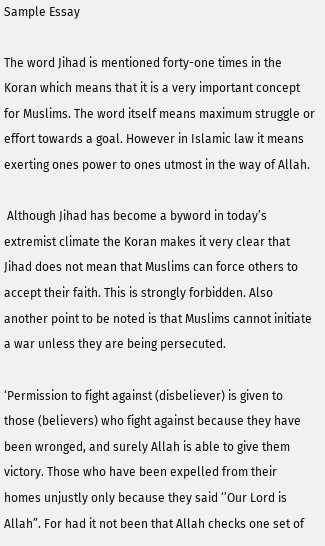Sample Essay

The word Jihad is mentioned forty-one times in the Koran which means that it is a very important concept for Muslims. The word itself means maximum struggle or effort towards a goal. However in Islamic law it means exerting ones power to ones utmost in the way of Allah.

 Although Jihad has become a byword in today’s extremist climate the Koran makes it very clear that Jihad does not mean that Muslims can force others to accept their faith. This is strongly forbidden. Also another point to be noted is that Muslims cannot initiate a war unless they are being persecuted.

‘Permission to fight against (disbeliever) is given to those (believers) who fight against because they have been wronged, and surely Allah is able to give them victory. Those who have been expelled from their homes unjustly only because they said ‘’Our Lord is Allah”. For had it not been that Allah checks one set of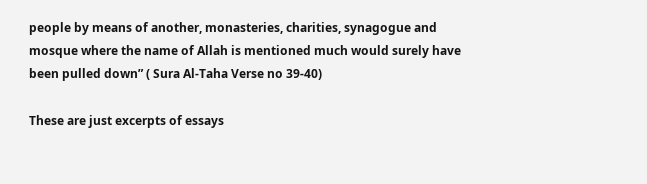people by means of another, monasteries, charities, synagogue and mosque where the name of Allah is mentioned much would surely have been pulled down” ( Sura Al-Taha Verse no 39-40)

These are just excerpts of essays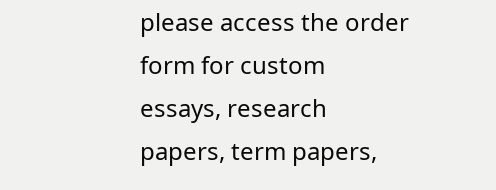please access the order form for custom essays, research papers, term papers,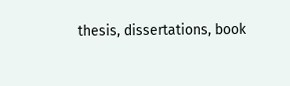thesis, dissertations, book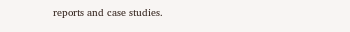reports and case studies.